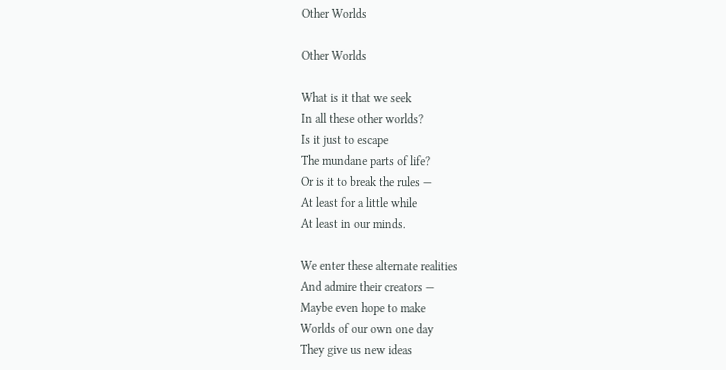Other Worlds

Other Worlds

What is it that we seek
In all these other worlds?
Is it just to escape
The mundane parts of life?
Or is it to break the rules —
At least for a little while
At least in our minds.

We enter these alternate realities
And admire their creators —
Maybe even hope to make
Worlds of our own one day
They give us new ideas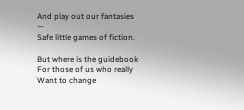And play out our fantasies —
Safe little games of fiction.

But where is the guidebook
For those of us who really
Want to change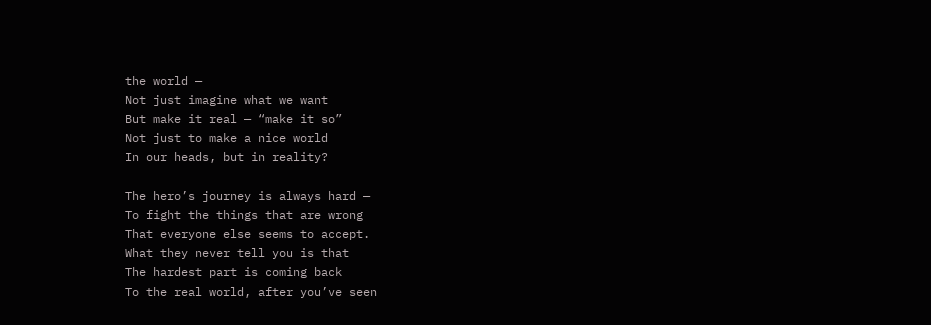the world —
Not just imagine what we want
But make it real — “make it so”
Not just to make a nice world
In our heads, but in reality?

The hero’s journey is always hard —
To fight the things that are wrong
That everyone else seems to accept.
What they never tell you is that
The hardest part is coming back
To the real world, after you’ve seen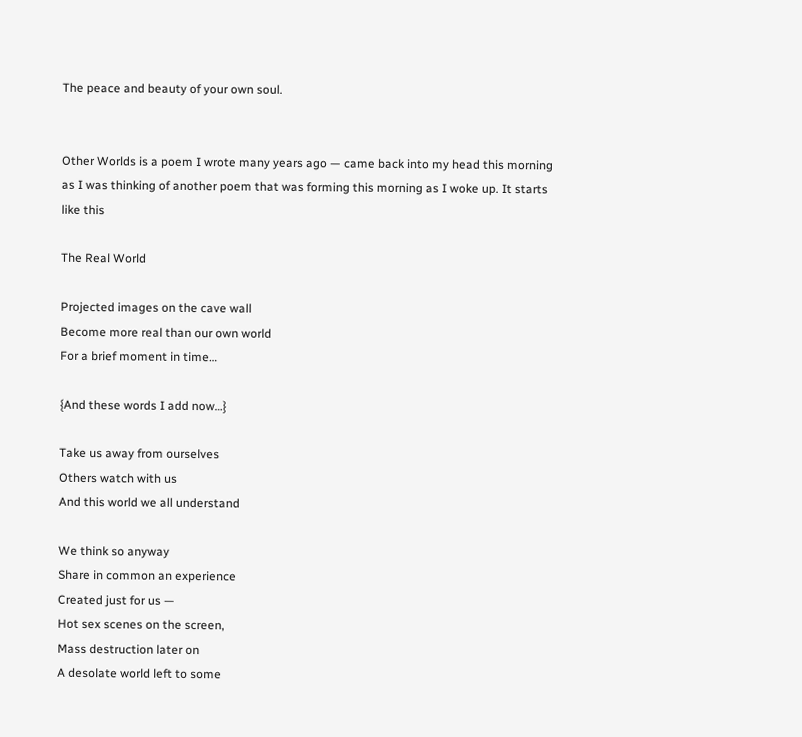The peace and beauty of your own soul.


Other Worlds is a poem I wrote many years ago — came back into my head this morning as I was thinking of another poem that was forming this morning as I woke up. It starts like this

The Real World

Projected images on the cave wall
Become more real than our own world
For a brief moment in time…

{And these words I add now…}

Take us away from ourselves
Others watch with us
And this world we all understand

We think so anyway
Share in common an experience
Created just for us —
Hot sex scenes on the screen,
Mass destruction later on
A desolate world left to some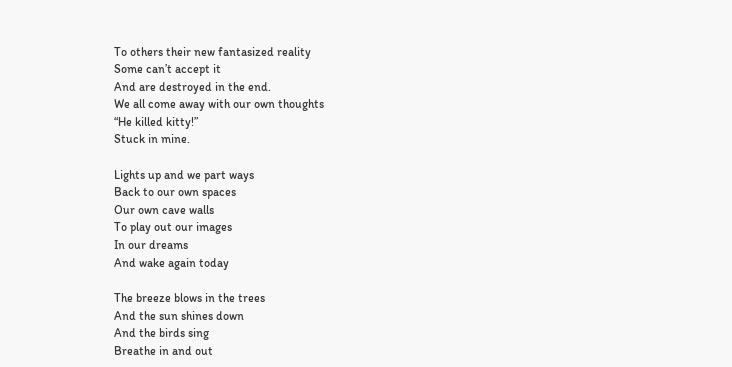To others their new fantasized reality
Some can’t accept it
And are destroyed in the end.
We all come away with our own thoughts
“He killed kitty!”
Stuck in mine.

Lights up and we part ways
Back to our own spaces
Our own cave walls
To play out our images
In our dreams
And wake again today

The breeze blows in the trees
And the sun shines down
And the birds sing
Breathe in and out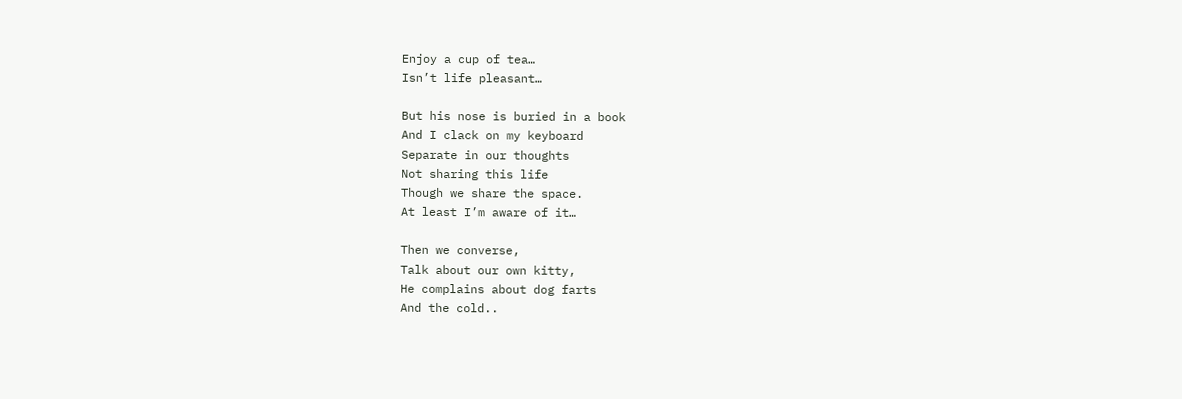Enjoy a cup of tea…
Isn’t life pleasant…

But his nose is buried in a book
And I clack on my keyboard
Separate in our thoughts
Not sharing this life
Though we share the space.
At least I’m aware of it…

Then we converse,
Talk about our own kitty,
He complains about dog farts
And the cold..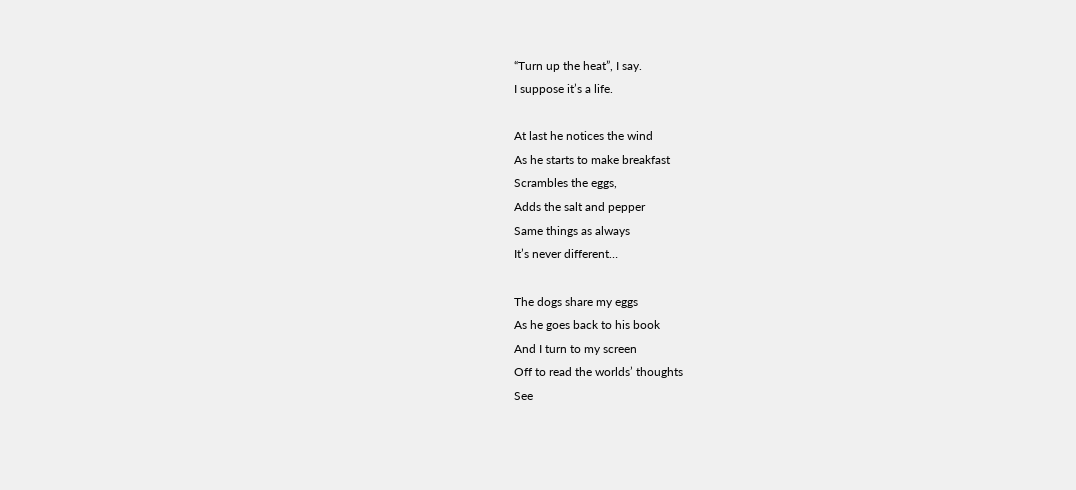“Turn up the heat”, I say.
I suppose it’s a life.

At last he notices the wind
As he starts to make breakfast
Scrambles the eggs,
Adds the salt and pepper
Same things as always
It’s never different…

The dogs share my eggs
As he goes back to his book
And I turn to my screen
Off to read the worlds’ thoughts
See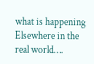what is happening
Elsewhere in the real world….